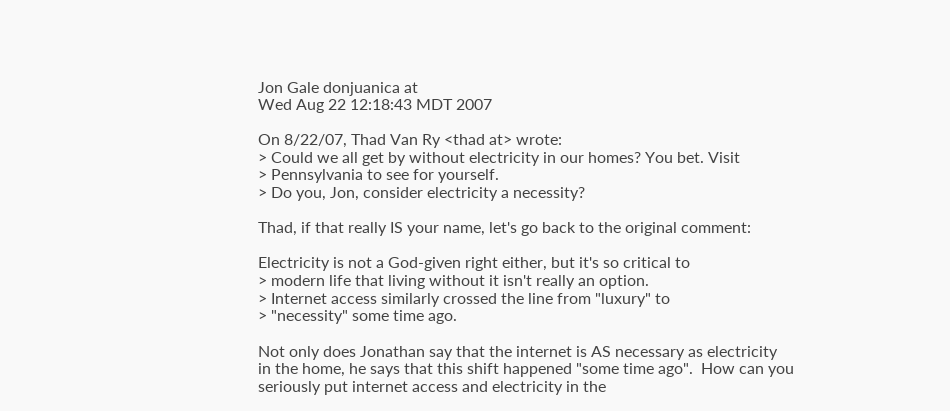Jon Gale donjuanica at
Wed Aug 22 12:18:43 MDT 2007

On 8/22/07, Thad Van Ry <thad at> wrote:
> Could we all get by without electricity in our homes? You bet. Visit
> Pennsylvania to see for yourself.
> Do you, Jon, consider electricity a necessity?

Thad, if that really IS your name, let's go back to the original comment:

Electricity is not a God-given right either, but it's so critical to
> modern life that living without it isn't really an option.
> Internet access similarly crossed the line from "luxury" to
> "necessity" some time ago.

Not only does Jonathan say that the internet is AS necessary as electricity
in the home, he says that this shift happened "some time ago".  How can you
seriously put internet access and electricity in the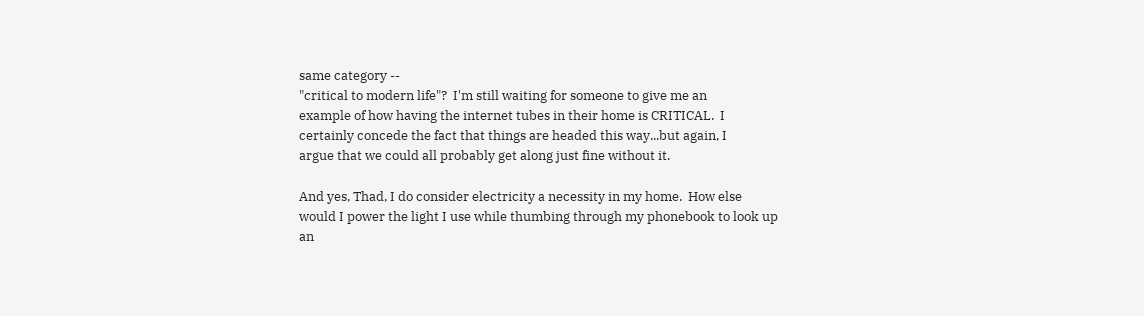same category --
"critical to modern life"?  I'm still waiting for someone to give me an
example of how having the internet tubes in their home is CRITICAL.  I
certainly concede the fact that things are headed this way...but again, I
argue that we could all probably get along just fine without it.

And yes, Thad, I do consider electricity a necessity in my home.  How else
would I power the light I use while thumbing through my phonebook to look up
an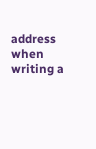address when writing a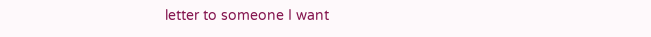letter to someone I want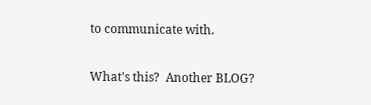to communicate with.

What's this?  Another BLOG?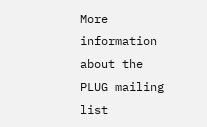More information about the PLUG mailing list